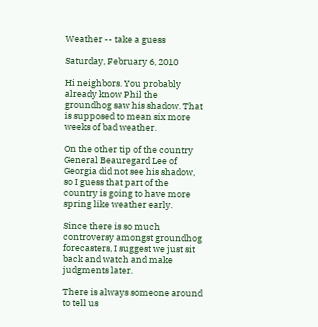Weather -- take a guess

Saturday, February 6, 2010

Hi neighbors. You probably already know Phil the groundhog saw his shadow. That is supposed to mean six more weeks of bad weather.

On the other tip of the country General Beauregard Lee of Georgia did not see his shadow, so I guess that part of the country is going to have more spring like weather early.

Since there is so much controversy amongst groundhog forecasters, I suggest we just sit back and watch and make judgments later.

There is always someone around to tell us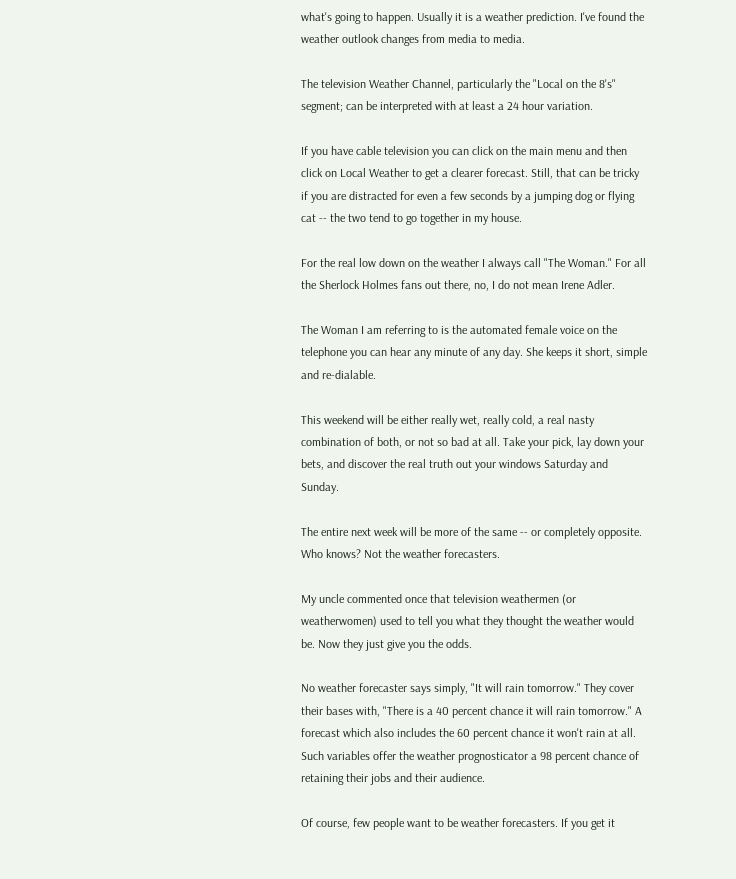what's going to happen. Usually it is a weather prediction. I've found the weather outlook changes from media to media.

The television Weather Channel, particularly the "Local on the 8's" segment; can be interpreted with at least a 24 hour variation.

If you have cable television you can click on the main menu and then click on Local Weather to get a clearer forecast. Still, that can be tricky if you are distracted for even a few seconds by a jumping dog or flying cat -- the two tend to go together in my house.

For the real low down on the weather I always call "The Woman." For all the Sherlock Holmes fans out there, no, I do not mean Irene Adler.

The Woman I am referring to is the automated female voice on the telephone you can hear any minute of any day. She keeps it short, simple and re-dialable.

This weekend will be either really wet, really cold, a real nasty combination of both, or not so bad at all. Take your pick, lay down your bets, and discover the real truth out your windows Saturday and Sunday.

The entire next week will be more of the same -- or completely opposite. Who knows? Not the weather forecasters.

My uncle commented once that television weathermen (or weatherwomen) used to tell you what they thought the weather would be. Now they just give you the odds.

No weather forecaster says simply, "It will rain tomorrow." They cover their bases with, "There is a 40 percent chance it will rain tomorrow." A forecast which also includes the 60 percent chance it won't rain at all. Such variables offer the weather prognosticator a 98 percent chance of retaining their jobs and their audience.

Of course, few people want to be weather forecasters. If you get it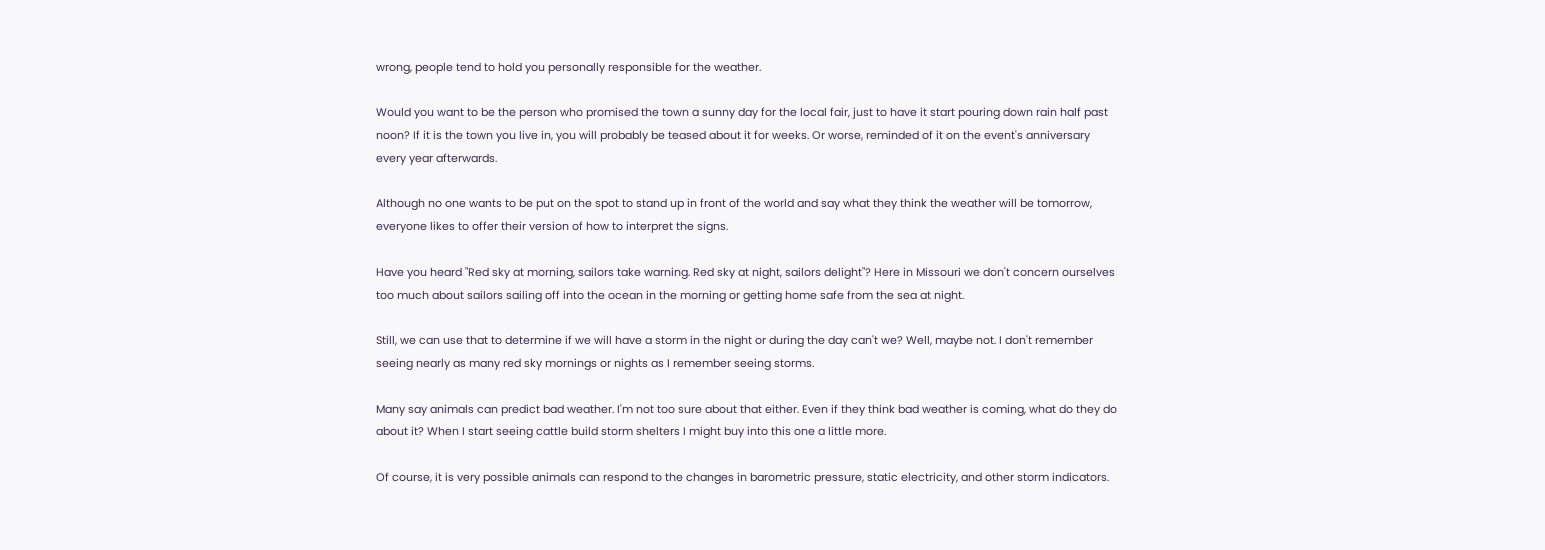wrong, people tend to hold you personally responsible for the weather.

Would you want to be the person who promised the town a sunny day for the local fair, just to have it start pouring down rain half past noon? If it is the town you live in, you will probably be teased about it for weeks. Or worse, reminded of it on the event's anniversary every year afterwards.

Although no one wants to be put on the spot to stand up in front of the world and say what they think the weather will be tomorrow, everyone likes to offer their version of how to interpret the signs.

Have you heard "Red sky at morning, sailors take warning. Red sky at night, sailors delight"? Here in Missouri we don't concern ourselves too much about sailors sailing off into the ocean in the morning or getting home safe from the sea at night.

Still, we can use that to determine if we will have a storm in the night or during the day can't we? Well, maybe not. I don't remember seeing nearly as many red sky mornings or nights as I remember seeing storms.

Many say animals can predict bad weather. I'm not too sure about that either. Even if they think bad weather is coming, what do they do about it? When I start seeing cattle build storm shelters I might buy into this one a little more.

Of course, it is very possible animals can respond to the changes in barometric pressure, static electricity, and other storm indicators.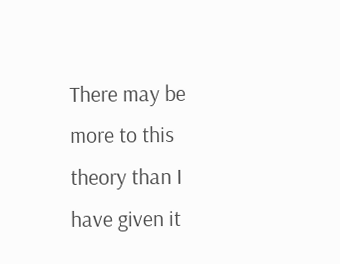There may be more to this theory than I have given it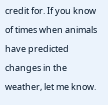credit for. If you know of times when animals have predicted changes in the weather, let me know.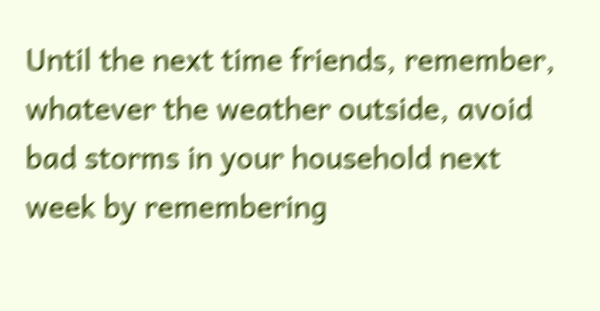Until the next time friends, remember, whatever the weather outside, avoid bad storms in your household next week by remembering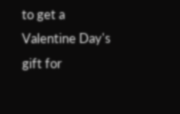to get a Valentine Day's gift for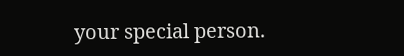your special person.